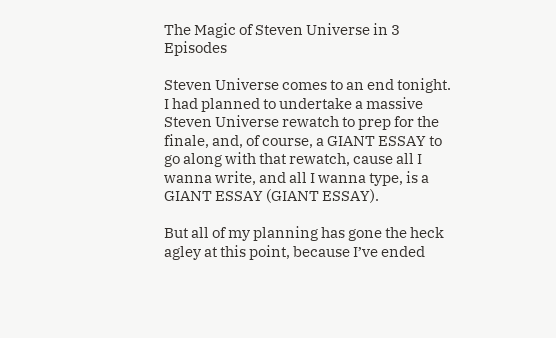The Magic of Steven Universe in 3 Episodes

Steven Universe comes to an end tonight. I had planned to undertake a massive Steven Universe rewatch to prep for the finale, and, of course, a GIANT ESSAY to go along with that rewatch, cause all I wanna write, and all I wanna type, is a GIANT ESSAY (GIANT ESSAY).

But all of my planning has gone the heck agley at this point, because I’ve ended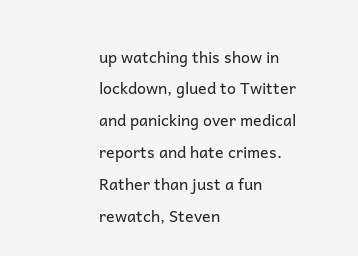up watching this show in lockdown, glued to Twitter and panicking over medical reports and hate crimes. Rather than just a fun rewatch, Steven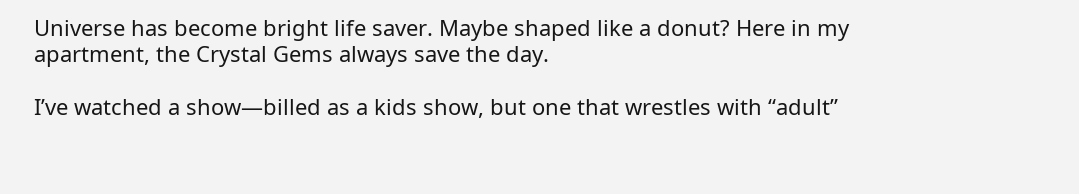Universe has become bright life saver. Maybe shaped like a donut? Here in my apartment, the Crystal Gems always save the day.

I’ve watched a show—billed as a kids show, but one that wrestles with “adult”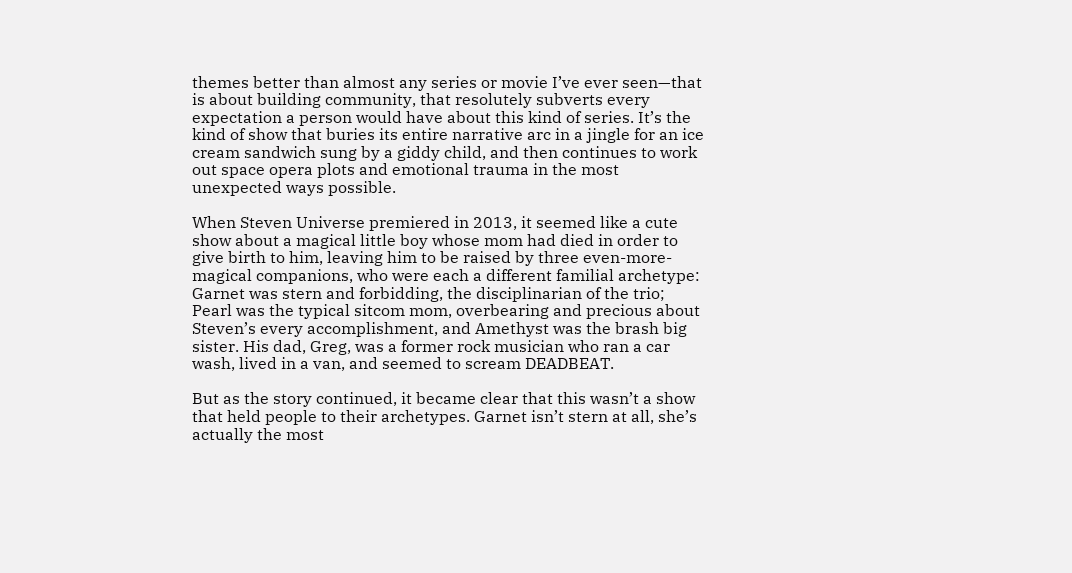themes better than almost any series or movie I’ve ever seen—that is about building community, that resolutely subverts every expectation a person would have about this kind of series. It’s the kind of show that buries its entire narrative arc in a jingle for an ice cream sandwich sung by a giddy child, and then continues to work out space opera plots and emotional trauma in the most unexpected ways possible.

When Steven Universe premiered in 2013, it seemed like a cute show about a magical little boy whose mom had died in order to give birth to him, leaving him to be raised by three even-more-magical companions, who were each a different familial archetype: Garnet was stern and forbidding, the disciplinarian of the trio; Pearl was the typical sitcom mom, overbearing and precious about Steven’s every accomplishment, and Amethyst was the brash big sister. His dad, Greg, was a former rock musician who ran a car wash, lived in a van, and seemed to scream DEADBEAT.

But as the story continued, it became clear that this wasn’t a show that held people to their archetypes. Garnet isn’t stern at all, she’s actually the most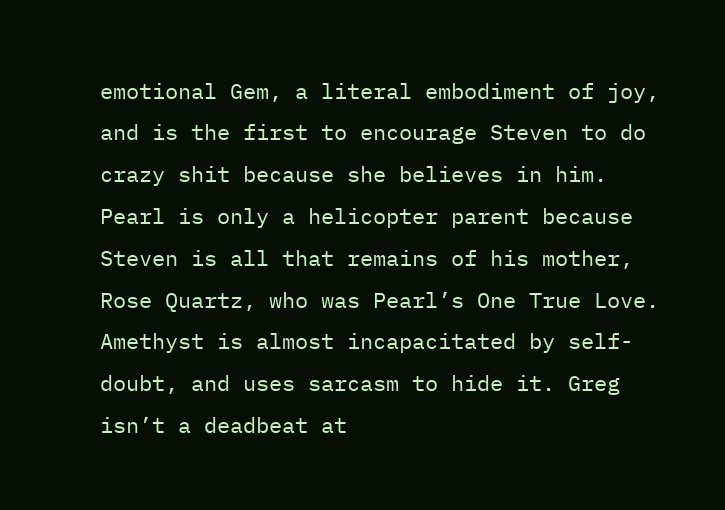emotional Gem, a literal embodiment of joy, and is the first to encourage Steven to do crazy shit because she believes in him. Pearl is only a helicopter parent because Steven is all that remains of his mother, Rose Quartz, who was Pearl’s One True Love. Amethyst is almost incapacitated by self-doubt, and uses sarcasm to hide it. Greg isn’t a deadbeat at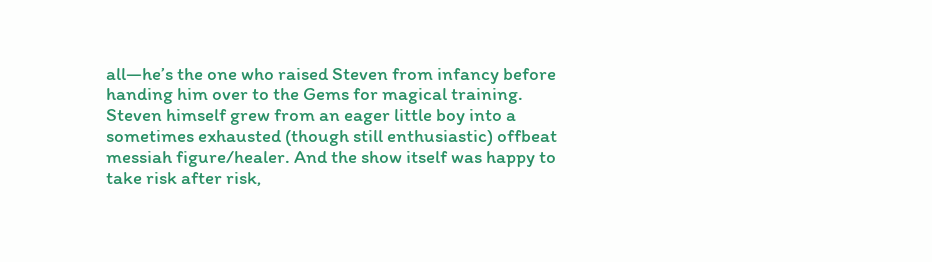all—he’s the one who raised Steven from infancy before handing him over to the Gems for magical training. Steven himself grew from an eager little boy into a sometimes exhausted (though still enthusiastic) offbeat messiah figure/healer. And the show itself was happy to take risk after risk,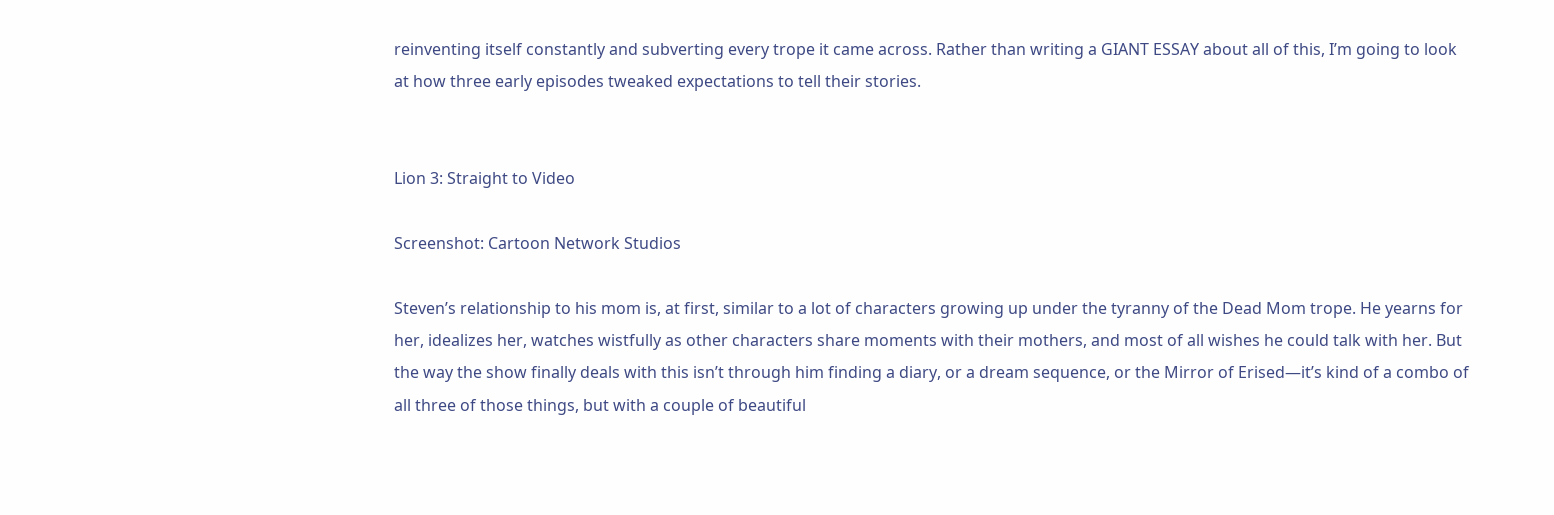reinventing itself constantly and subverting every trope it came across. Rather than writing a GIANT ESSAY about all of this, I’m going to look at how three early episodes tweaked expectations to tell their stories.


Lion 3: Straight to Video

Screenshot: Cartoon Network Studios

Steven’s relationship to his mom is, at first, similar to a lot of characters growing up under the tyranny of the Dead Mom trope. He yearns for her, idealizes her, watches wistfully as other characters share moments with their mothers, and most of all wishes he could talk with her. But the way the show finally deals with this isn’t through him finding a diary, or a dream sequence, or the Mirror of Erised—it’s kind of a combo of all three of those things, but with a couple of beautiful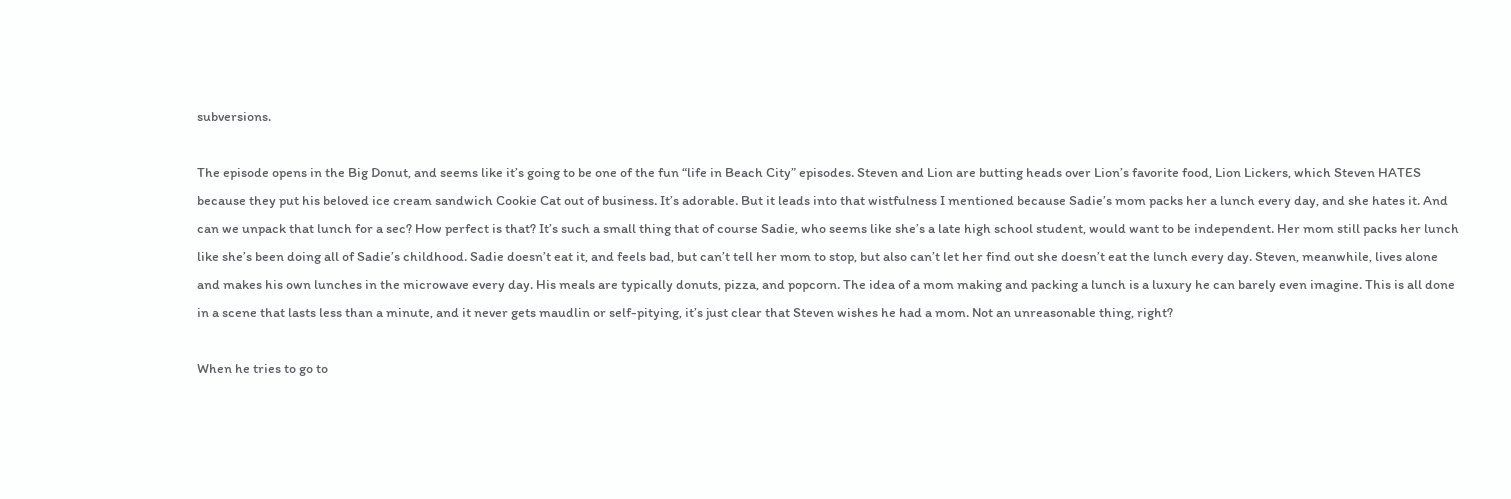subversions.

The episode opens in the Big Donut, and seems like it’s going to be one of the fun “life in Beach City” episodes. Steven and Lion are butting heads over Lion’s favorite food, Lion Lickers, which Steven HATES because they put his beloved ice cream sandwich Cookie Cat out of business. It’s adorable. But it leads into that wistfulness I mentioned because Sadie’s mom packs her a lunch every day, and she hates it. And can we unpack that lunch for a sec? How perfect is that? It’s such a small thing that of course Sadie, who seems like she’s a late high school student, would want to be independent. Her mom still packs her lunch like she’s been doing all of Sadie’s childhood. Sadie doesn’t eat it, and feels bad, but can’t tell her mom to stop, but also can’t let her find out she doesn’t eat the lunch every day. Steven, meanwhile, lives alone and makes his own lunches in the microwave every day. His meals are typically donuts, pizza, and popcorn. The idea of a mom making and packing a lunch is a luxury he can barely even imagine. This is all done in a scene that lasts less than a minute, and it never gets maudlin or self-pitying, it’s just clear that Steven wishes he had a mom. Not an unreasonable thing, right?

When he tries to go to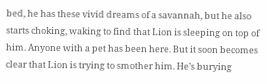bed, he has these vivid dreams of a savannah, but he also starts choking, waking to find that Lion is sleeping on top of him. Anyone with a pet has been here. But it soon becomes clear that Lion is trying to smother him. He’s burying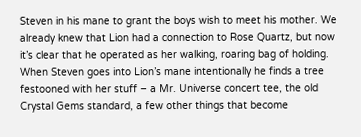Steven in his mane to grant the boys wish to meet his mother. We already knew that Lion had a connection to Rose Quartz, but now it’s clear that he operated as her walking, roaring bag of holding. When Steven goes into Lion’s mane intentionally he finds a tree festooned with her stuff – a Mr. Universe concert tee, the old Crystal Gems standard, a few other things that become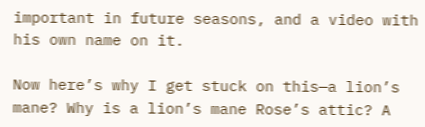important in future seasons, and a video with his own name on it.

Now here’s why I get stuck on this—a lion’s mane? Why is a lion’s mane Rose’s attic? A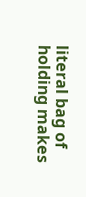literal bag of holding makes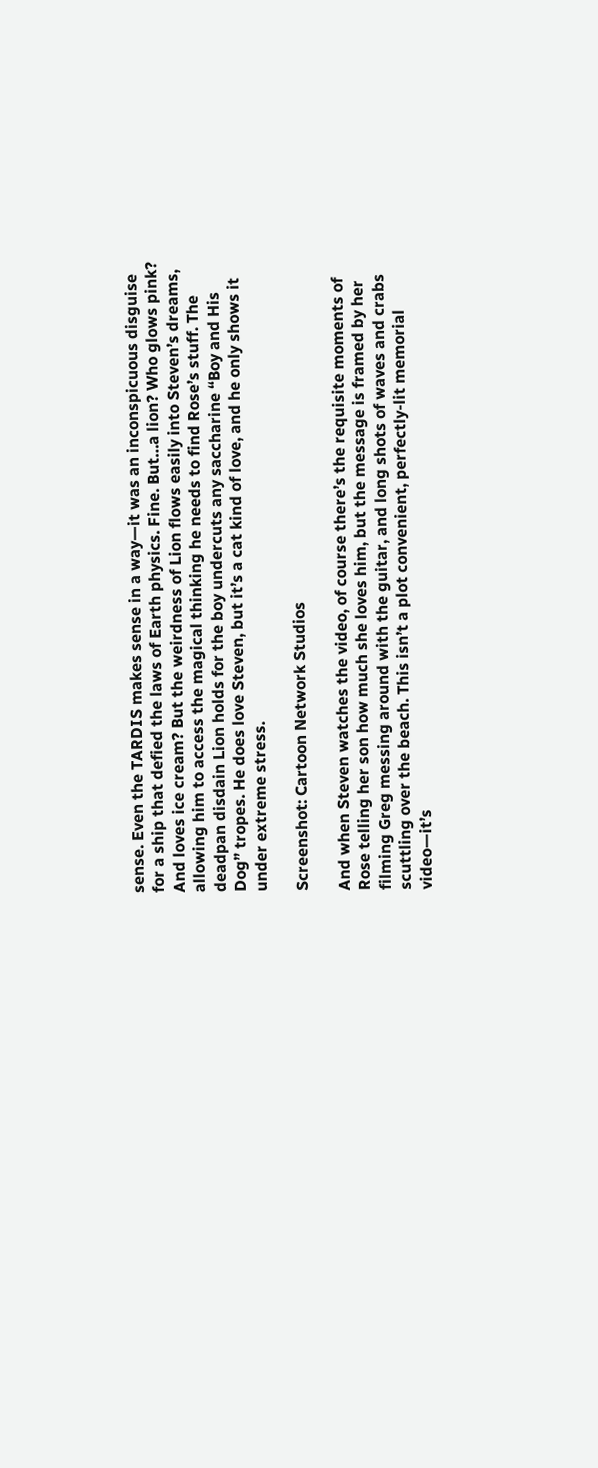sense. Even the TARDIS makes sense in a way—it was an inconspicuous disguise for a ship that defied the laws of Earth physics. Fine. But…a lion? Who glows pink? And loves ice cream? But the weirdness of Lion flows easily into Steven’s dreams, allowing him to access the magical thinking he needs to find Rose’s stuff. The deadpan disdain Lion holds for the boy undercuts any saccharine “Boy and His Dog” tropes. He does love Steven, but it’s a cat kind of love, and he only shows it under extreme stress.

Screenshot: Cartoon Network Studios

And when Steven watches the video, of course there’s the requisite moments of Rose telling her son how much she loves him, but the message is framed by her filming Greg messing around with the guitar, and long shots of waves and crabs scuttling over the beach. This isn’t a plot convenient, perfectly-lit memorial video—it’s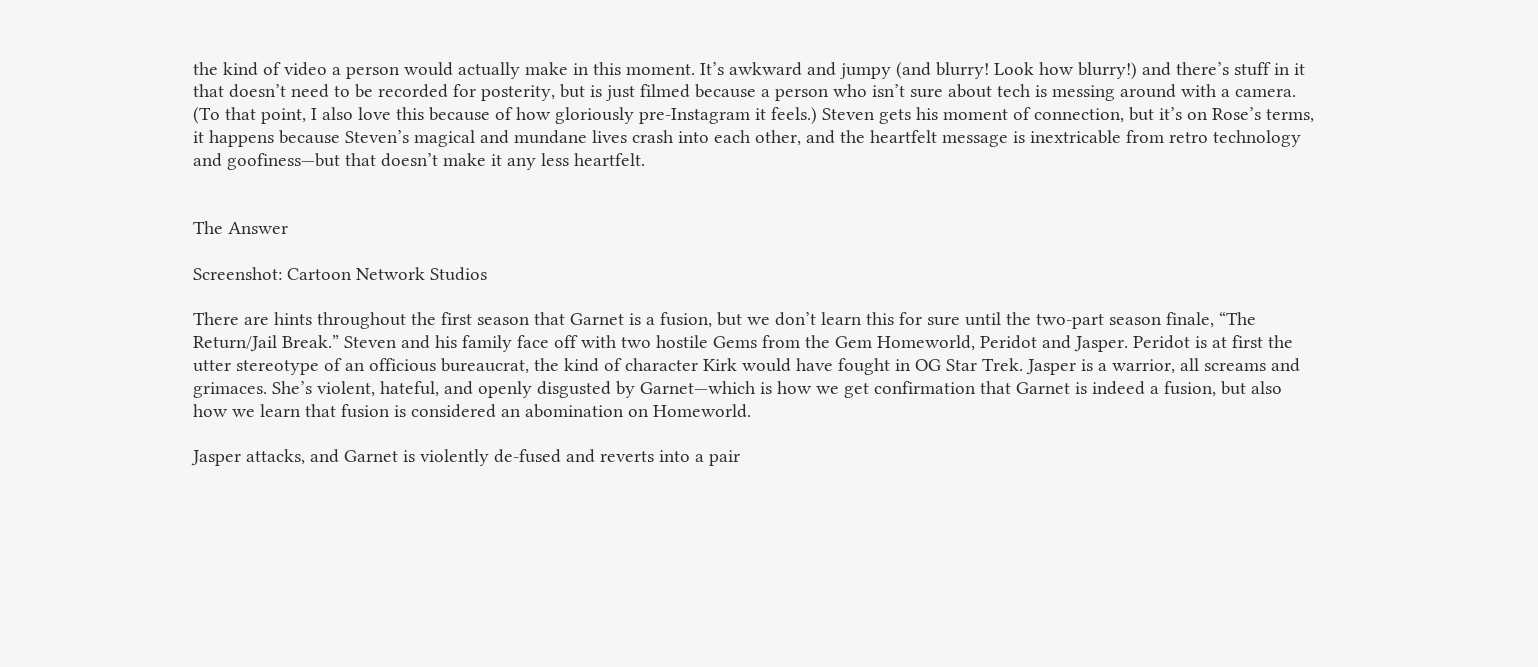the kind of video a person would actually make in this moment. It’s awkward and jumpy (and blurry! Look how blurry!) and there’s stuff in it that doesn’t need to be recorded for posterity, but is just filmed because a person who isn’t sure about tech is messing around with a camera. (To that point, I also love this because of how gloriously pre-Instagram it feels.) Steven gets his moment of connection, but it’s on Rose’s terms, it happens because Steven’s magical and mundane lives crash into each other, and the heartfelt message is inextricable from retro technology and goofiness—but that doesn’t make it any less heartfelt.


The Answer

Screenshot: Cartoon Network Studios

There are hints throughout the first season that Garnet is a fusion, but we don’t learn this for sure until the two-part season finale, “The Return/Jail Break.” Steven and his family face off with two hostile Gems from the Gem Homeworld, Peridot and Jasper. Peridot is at first the utter stereotype of an officious bureaucrat, the kind of character Kirk would have fought in OG Star Trek. Jasper is a warrior, all screams and grimaces. She’s violent, hateful, and openly disgusted by Garnet—which is how we get confirmation that Garnet is indeed a fusion, but also how we learn that fusion is considered an abomination on Homeworld.

Jasper attacks, and Garnet is violently de-fused and reverts into a pair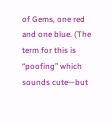of Gems, one red and one blue. (The term for this is “poofing” which sounds cute—but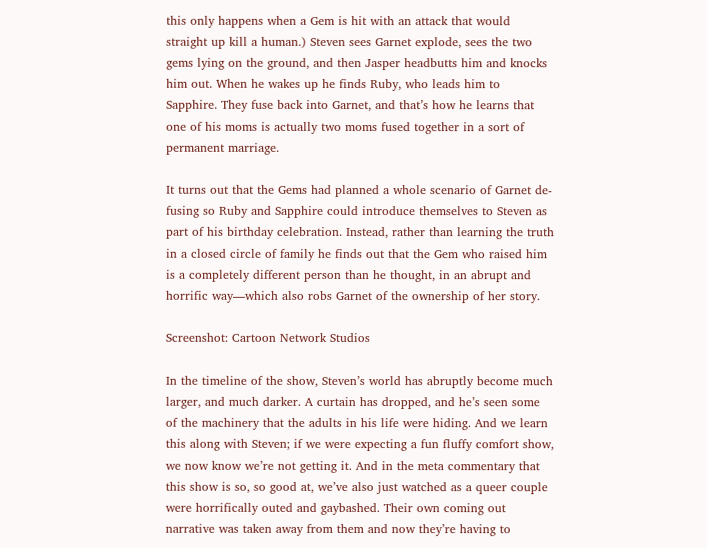this only happens when a Gem is hit with an attack that would straight up kill a human.) Steven sees Garnet explode, sees the two gems lying on the ground, and then Jasper headbutts him and knocks him out. When he wakes up he finds Ruby, who leads him to Sapphire. They fuse back into Garnet, and that’s how he learns that one of his moms is actually two moms fused together in a sort of permanent marriage.

It turns out that the Gems had planned a whole scenario of Garnet de-fusing so Ruby and Sapphire could introduce themselves to Steven as part of his birthday celebration. Instead, rather than learning the truth in a closed circle of family he finds out that the Gem who raised him is a completely different person than he thought, in an abrupt and horrific way—which also robs Garnet of the ownership of her story.

Screenshot: Cartoon Network Studios

In the timeline of the show, Steven’s world has abruptly become much larger, and much darker. A curtain has dropped, and he’s seen some of the machinery that the adults in his life were hiding. And we learn this along with Steven; if we were expecting a fun fluffy comfort show, we now know we’re not getting it. And in the meta commentary that this show is so, so good at, we’ve also just watched as a queer couple were horrifically outed and gaybashed. Their own coming out narrative was taken away from them and now they’re having to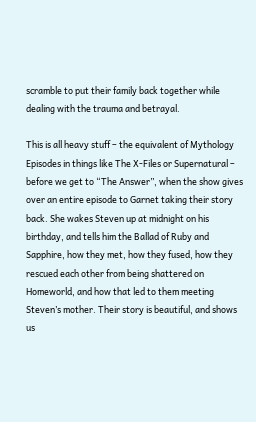scramble to put their family back together while dealing with the trauma and betrayal.

This is all heavy stuff – the equivalent of Mythology Episodes in things like The X-Files or Supernatural – before we get to “The Answer”, when the show gives over an entire episode to Garnet taking their story back. She wakes Steven up at midnight on his birthday, and tells him the Ballad of Ruby and Sapphire, how they met, how they fused, how they rescued each other from being shattered on Homeworld, and how that led to them meeting Steven’s mother. Their story is beautiful, and shows us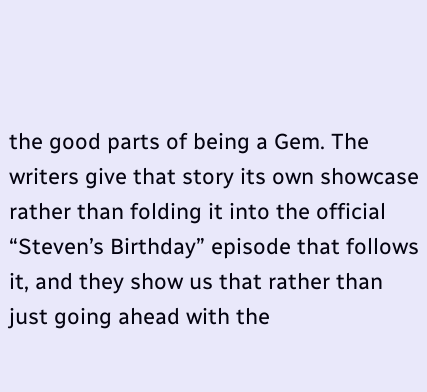the good parts of being a Gem. The writers give that story its own showcase rather than folding it into the official “Steven’s Birthday” episode that follows it, and they show us that rather than just going ahead with the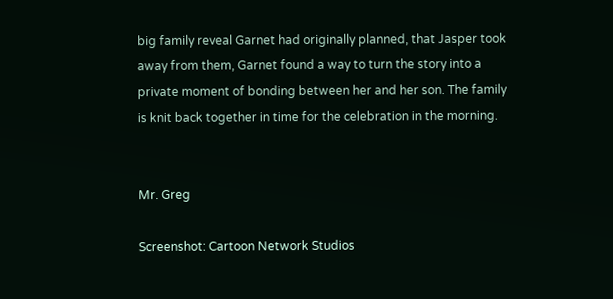big family reveal Garnet had originally planned, that Jasper took away from them, Garnet found a way to turn the story into a private moment of bonding between her and her son. The family is knit back together in time for the celebration in the morning.


Mr. Greg

Screenshot: Cartoon Network Studios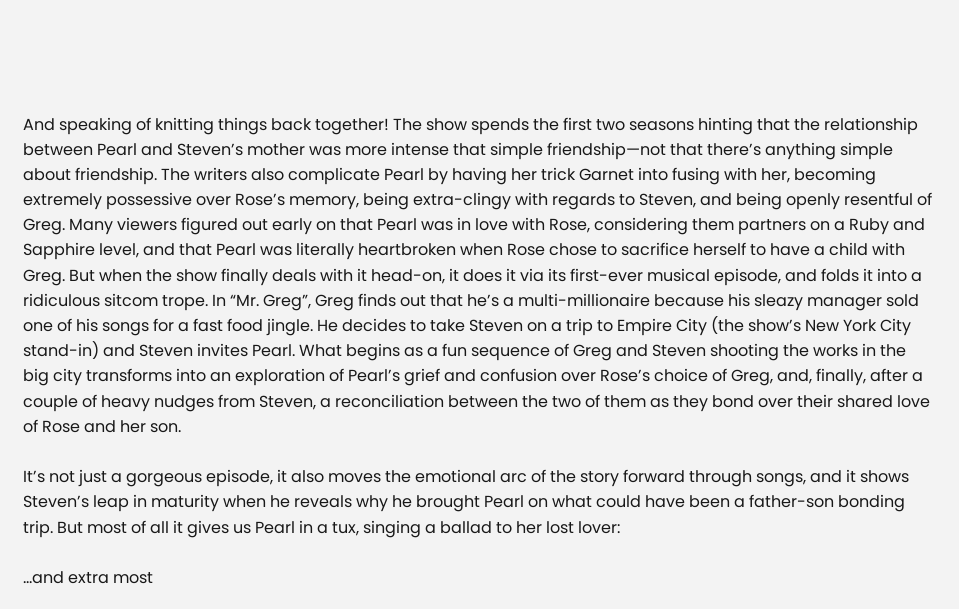And speaking of knitting things back together! The show spends the first two seasons hinting that the relationship between Pearl and Steven’s mother was more intense that simple friendship—not that there’s anything simple about friendship. The writers also complicate Pearl by having her trick Garnet into fusing with her, becoming extremely possessive over Rose’s memory, being extra-clingy with regards to Steven, and being openly resentful of Greg. Many viewers figured out early on that Pearl was in love with Rose, considering them partners on a Ruby and Sapphire level, and that Pearl was literally heartbroken when Rose chose to sacrifice herself to have a child with Greg. But when the show finally deals with it head-on, it does it via its first-ever musical episode, and folds it into a ridiculous sitcom trope. In “Mr. Greg”, Greg finds out that he’s a multi-millionaire because his sleazy manager sold one of his songs for a fast food jingle. He decides to take Steven on a trip to Empire City (the show’s New York City stand-in) and Steven invites Pearl. What begins as a fun sequence of Greg and Steven shooting the works in the big city transforms into an exploration of Pearl’s grief and confusion over Rose’s choice of Greg, and, finally, after a couple of heavy nudges from Steven, a reconciliation between the two of them as they bond over their shared love of Rose and her son.

It’s not just a gorgeous episode, it also moves the emotional arc of the story forward through songs, and it shows Steven’s leap in maturity when he reveals why he brought Pearl on what could have been a father-son bonding trip. But most of all it gives us Pearl in a tux, singing a ballad to her lost lover:

…and extra most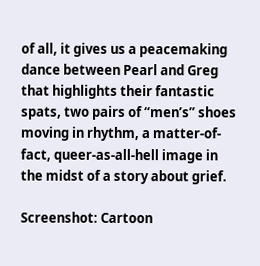of all, it gives us a peacemaking dance between Pearl and Greg that highlights their fantastic spats, two pairs of “men’s” shoes moving in rhythm, a matter-of-fact, queer-as-all-hell image in the midst of a story about grief.

Screenshot: Cartoon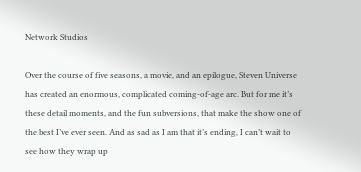Network Studios

Over the course of five seasons, a movie, and an epilogue, Steven Universe has created an enormous, complicated coming-of-age arc. But for me it’s these detail moments, and the fun subversions, that make the show one of the best I’ve ever seen. And as sad as I am that it’s ending, I can’t wait to see how they wrap up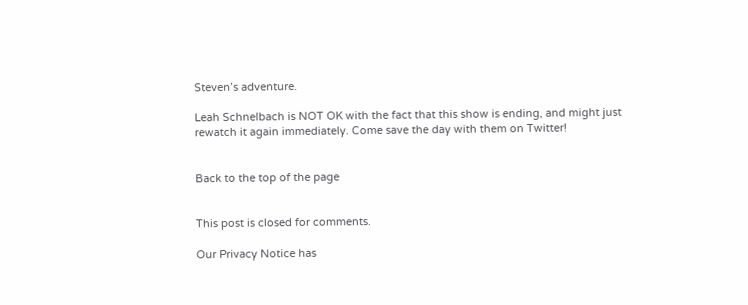Steven’s adventure.

Leah Schnelbach is NOT OK with the fact that this show is ending, and might just rewatch it again immediately. Come save the day with them on Twitter!


Back to the top of the page


This post is closed for comments.

Our Privacy Notice has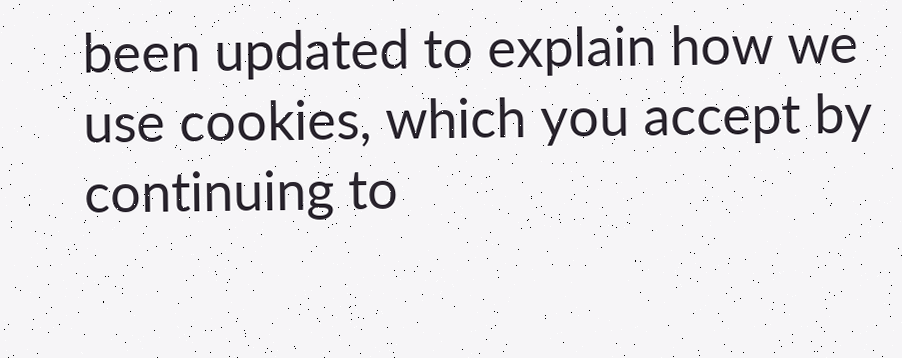been updated to explain how we use cookies, which you accept by continuing to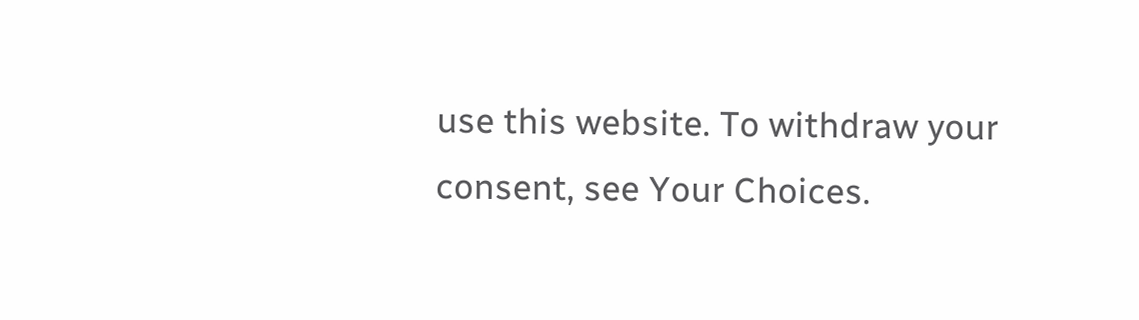use this website. To withdraw your consent, see Your Choices.